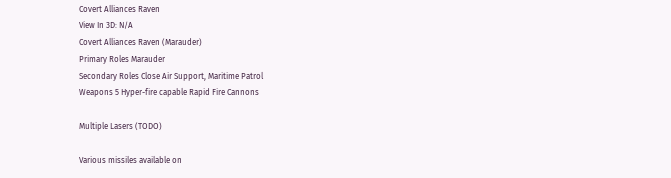Covert Alliances Raven
View In 3D: N/A
Covert Alliances Raven (Marauder)
Primary Roles Marauder
Secondary Roles Close Air Support, Maritime Patrol
Weapons 5 Hyper-fire capable Rapid Fire Cannons

Multiple Lasers (TODO)

Various missiles available on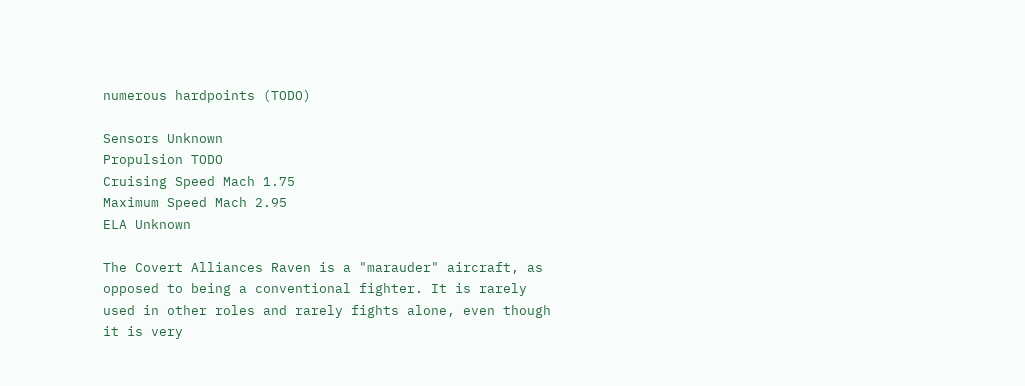numerous hardpoints (TODO)

Sensors Unknown
Propulsion TODO
Cruising Speed Mach 1.75
Maximum Speed Mach 2.95
ELA Unknown

The Covert Alliances Raven is a "marauder" aircraft, as opposed to being a conventional fighter. It is rarely used in other roles and rarely fights alone, even though it is very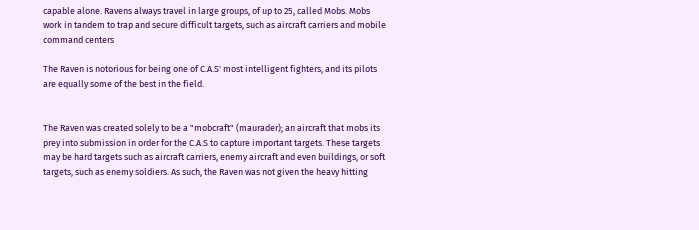capable alone. Ravens always travel in large groups, of up to 25, called Mobs. Mobs work in tandem to trap and secure difficult targets, such as aircraft carriers and mobile command centers

The Raven is notorious for being one of C.A.S' most intelligent fighters, and its pilots are equally some of the best in the field.


The Raven was created solely to be a "mobcraft" (maurader); an aircraft that mobs its prey into submission in order for the C.A.S to capture important targets. These targets may be hard targets such as aircraft carriers, enemy aircraft and even buildings, or soft targets, such as enemy soldiers. As such, the Raven was not given the heavy hitting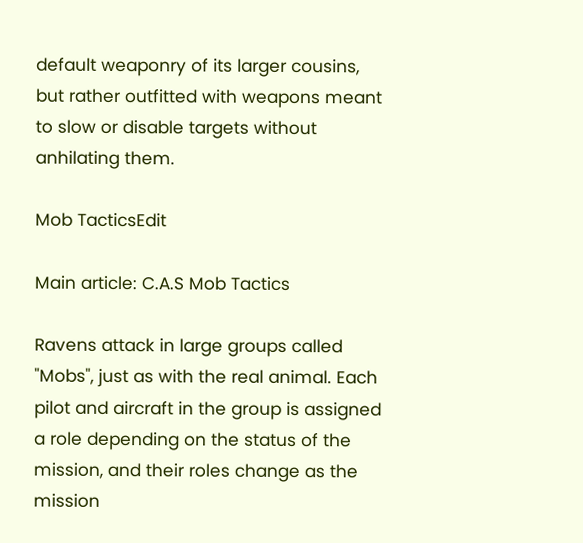default weaponry of its larger cousins, but rather outfitted with weapons meant to slow or disable targets without anhilating them.

Mob TacticsEdit

Main article: C.A.S Mob Tactics

Ravens attack in large groups called "Mobs", just as with the real animal. Each pilot and aircraft in the group is assigned a role depending on the status of the mission, and their roles change as the mission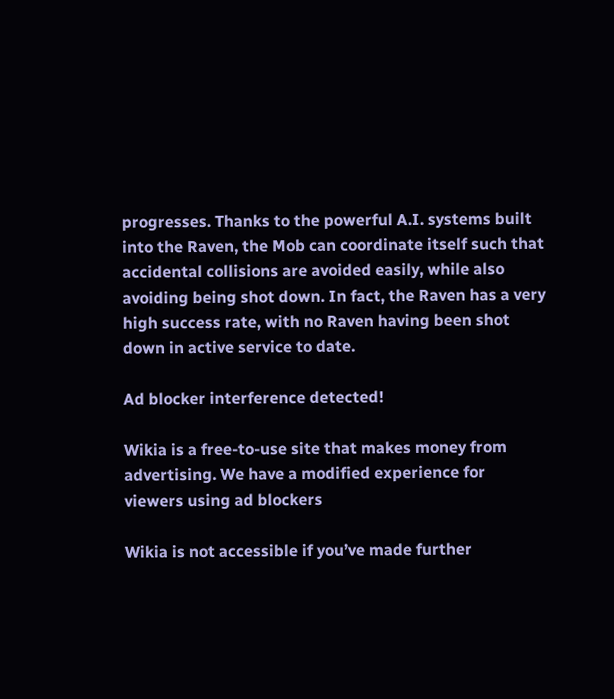progresses. Thanks to the powerful A.I. systems built into the Raven, the Mob can coordinate itself such that accidental collisions are avoided easily, while also avoiding being shot down. In fact, the Raven has a very high success rate, with no Raven having been shot down in active service to date.

Ad blocker interference detected!

Wikia is a free-to-use site that makes money from advertising. We have a modified experience for viewers using ad blockers

Wikia is not accessible if you’ve made further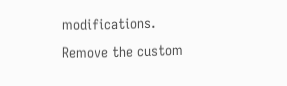modifications. Remove the custom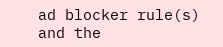ad blocker rule(s) and the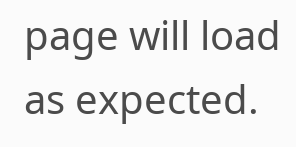page will load as expected.